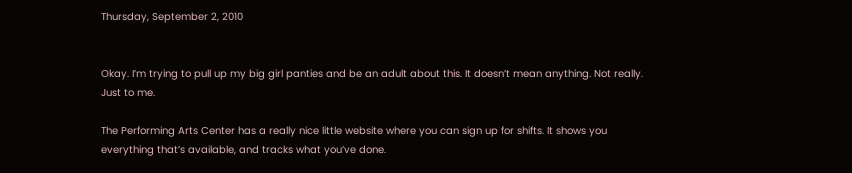Thursday, September 2, 2010


Okay. I’m trying to pull up my big girl panties and be an adult about this. It doesn’t mean anything. Not really. Just to me.

The Performing Arts Center has a really nice little website where you can sign up for shifts. It shows you everything that’s available, and tracks what you’ve done.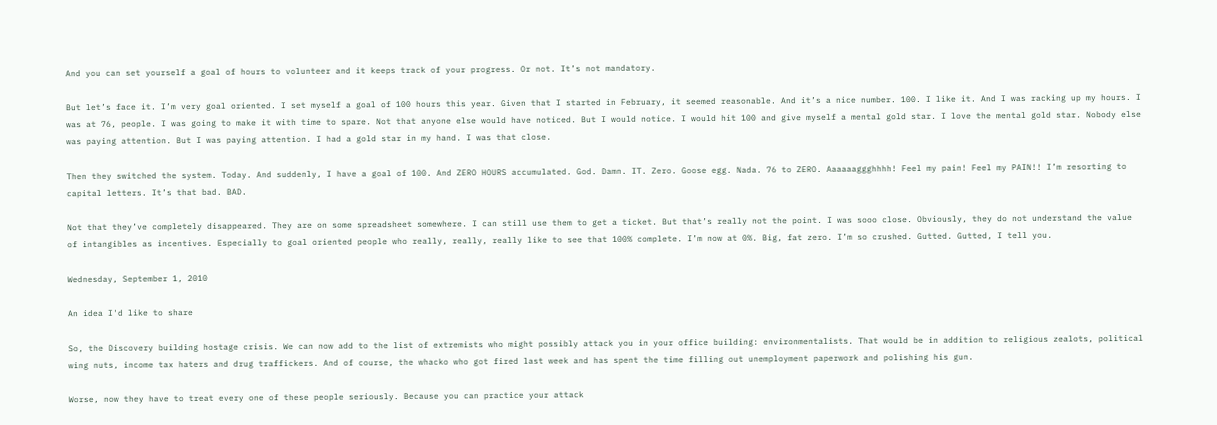And you can set yourself a goal of hours to volunteer and it keeps track of your progress. Or not. It’s not mandatory.

But let’s face it. I’m very goal oriented. I set myself a goal of 100 hours this year. Given that I started in February, it seemed reasonable. And it’s a nice number. 100. I like it. And I was racking up my hours. I was at 76, people. I was going to make it with time to spare. Not that anyone else would have noticed. But I would notice. I would hit 100 and give myself a mental gold star. I love the mental gold star. Nobody else was paying attention. But I was paying attention. I had a gold star in my hand. I was that close.

Then they switched the system. Today. And suddenly, I have a goal of 100. And ZERO HOURS accumulated. God. Damn. IT. Zero. Goose egg. Nada. 76 to ZERO. Aaaaaaggghhhh! Feel my pain! Feel my PAIN!! I’m resorting to capital letters. It’s that bad. BAD.

Not that they’ve completely disappeared. They are on some spreadsheet somewhere. I can still use them to get a ticket. But that’s really not the point. I was sooo close. Obviously, they do not understand the value of intangibles as incentives. Especially to goal oriented people who really, really, really like to see that 100% complete. I’m now at 0%. Big, fat zero. I’m so crushed. Gutted. Gutted, I tell you.

Wednesday, September 1, 2010

An idea I'd like to share

So, the Discovery building hostage crisis. We can now add to the list of extremists who might possibly attack you in your office building: environmentalists. That would be in addition to religious zealots, political wing nuts, income tax haters and drug traffickers. And of course, the whacko who got fired last week and has spent the time filling out unemployment paperwork and polishing his gun.

Worse, now they have to treat every one of these people seriously. Because you can practice your attack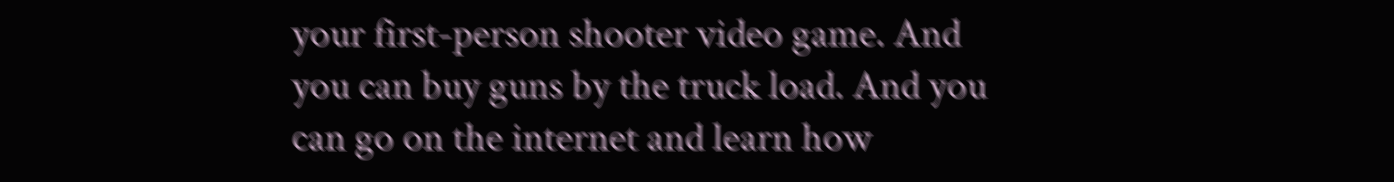your first-person shooter video game. And you can buy guns by the truck load. And you can go on the internet and learn how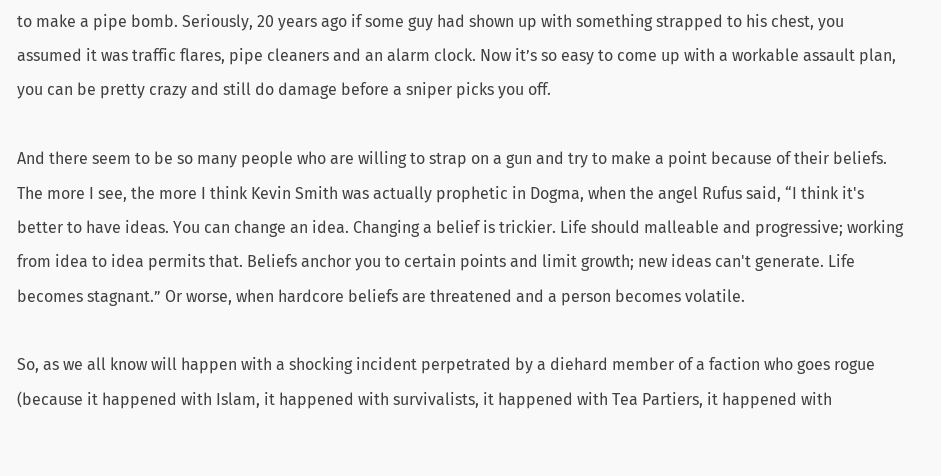to make a pipe bomb. Seriously, 20 years ago if some guy had shown up with something strapped to his chest, you assumed it was traffic flares, pipe cleaners and an alarm clock. Now it’s so easy to come up with a workable assault plan, you can be pretty crazy and still do damage before a sniper picks you off.

And there seem to be so many people who are willing to strap on a gun and try to make a point because of their beliefs. The more I see, the more I think Kevin Smith was actually prophetic in Dogma, when the angel Rufus said, “I think it's better to have ideas. You can change an idea. Changing a belief is trickier. Life should malleable and progressive; working from idea to idea permits that. Beliefs anchor you to certain points and limit growth; new ideas can't generate. Life becomes stagnant.” Or worse, when hardcore beliefs are threatened and a person becomes volatile.

So, as we all know will happen with a shocking incident perpetrated by a diehard member of a faction who goes rogue (because it happened with Islam, it happened with survivalists, it happened with Tea Partiers, it happened with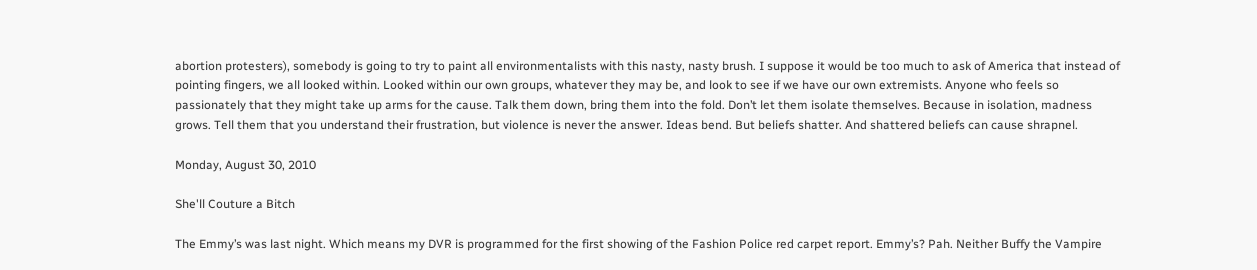abortion protesters), somebody is going to try to paint all environmentalists with this nasty, nasty brush. I suppose it would be too much to ask of America that instead of pointing fingers, we all looked within. Looked within our own groups, whatever they may be, and look to see if we have our own extremists. Anyone who feels so passionately that they might take up arms for the cause. Talk them down, bring them into the fold. Don’t let them isolate themselves. Because in isolation, madness grows. Tell them that you understand their frustration, but violence is never the answer. Ideas bend. But beliefs shatter. And shattered beliefs can cause shrapnel.

Monday, August 30, 2010

She'll Couture a Bitch

The Emmy’s was last night. Which means my DVR is programmed for the first showing of the Fashion Police red carpet report. Emmy’s? Pah. Neither Buffy the Vampire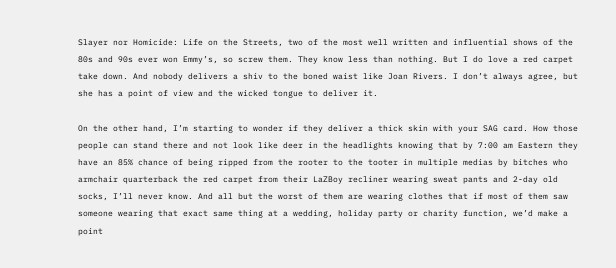Slayer nor Homicide: Life on the Streets, two of the most well written and influential shows of the 80s and 90s ever won Emmy’s, so screw them. They know less than nothing. But I do love a red carpet take down. And nobody delivers a shiv to the boned waist like Joan Rivers. I don’t always agree, but she has a point of view and the wicked tongue to deliver it.

On the other hand, I’m starting to wonder if they deliver a thick skin with your SAG card. How those people can stand there and not look like deer in the headlights knowing that by 7:00 am Eastern they have an 85% chance of being ripped from the rooter to the tooter in multiple medias by bitches who armchair quarterback the red carpet from their LaZBoy recliner wearing sweat pants and 2-day old socks, I’ll never know. And all but the worst of them are wearing clothes that if most of them saw someone wearing that exact same thing at a wedding, holiday party or charity function, we’d make a point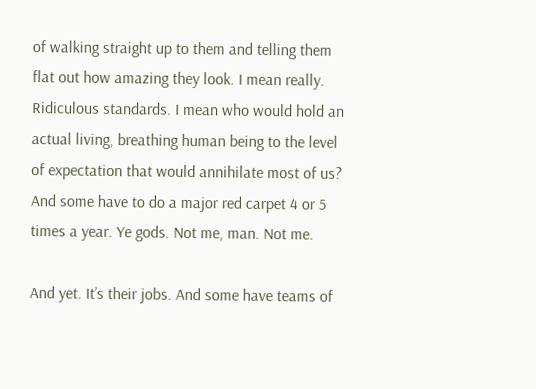of walking straight up to them and telling them flat out how amazing they look. I mean really. Ridiculous standards. I mean who would hold an actual living, breathing human being to the level of expectation that would annihilate most of us? And some have to do a major red carpet 4 or 5 times a year. Ye gods. Not me, man. Not me.

And yet. It’s their jobs. And some have teams of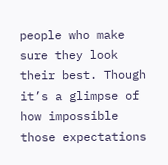people who make sure they look their best. Though it’s a glimpse of how impossible those expectations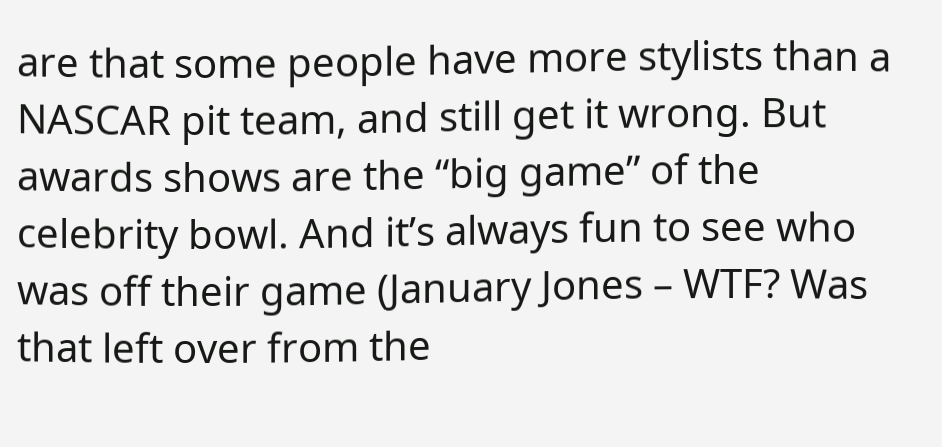are that some people have more stylists than a NASCAR pit team, and still get it wrong. But awards shows are the “big game” of the celebrity bowl. And it’s always fun to see who was off their game (January Jones – WTF? Was that left over from the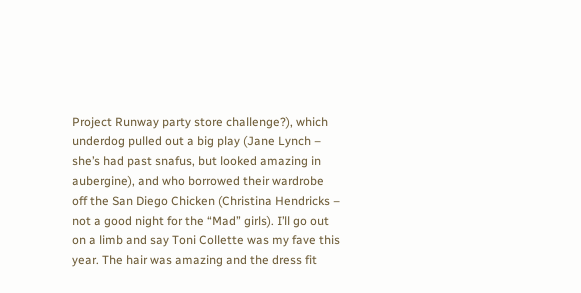Project Runway party store challenge?), which underdog pulled out a big play (Jane Lynch – she’s had past snafus, but looked amazing in aubergine), and who borrowed their wardrobe off the San Diego Chicken (Christina Hendricks – not a good night for the “Mad” girls). I’ll go out on a limb and say Toni Collette was my fave this year. The hair was amazing and the dress fit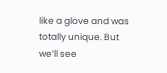like a glove and was totally unique. But we’ll see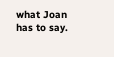what Joan has to say.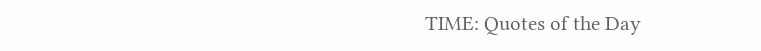TIME: Quotes of the Day